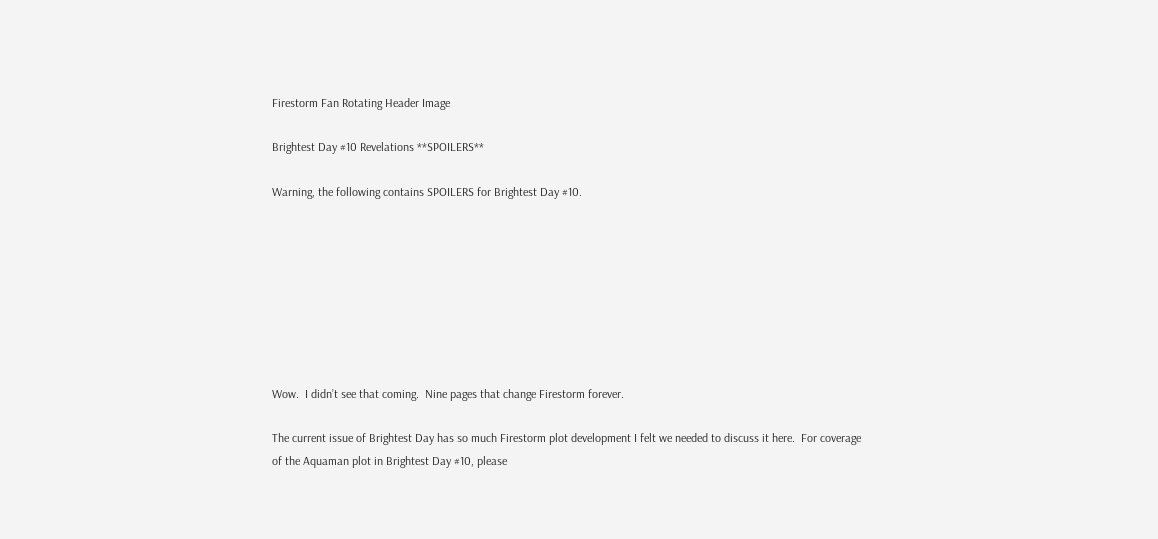Firestorm Fan Rotating Header Image

Brightest Day #10 Revelations **SPOILERS**

Warning, the following contains SPOILERS for Brightest Day #10.








Wow.  I didn’t see that coming.  Nine pages that change Firestorm forever.

The current issue of Brightest Day has so much Firestorm plot development I felt we needed to discuss it here.  For coverage of the Aquaman plot in Brightest Day #10, please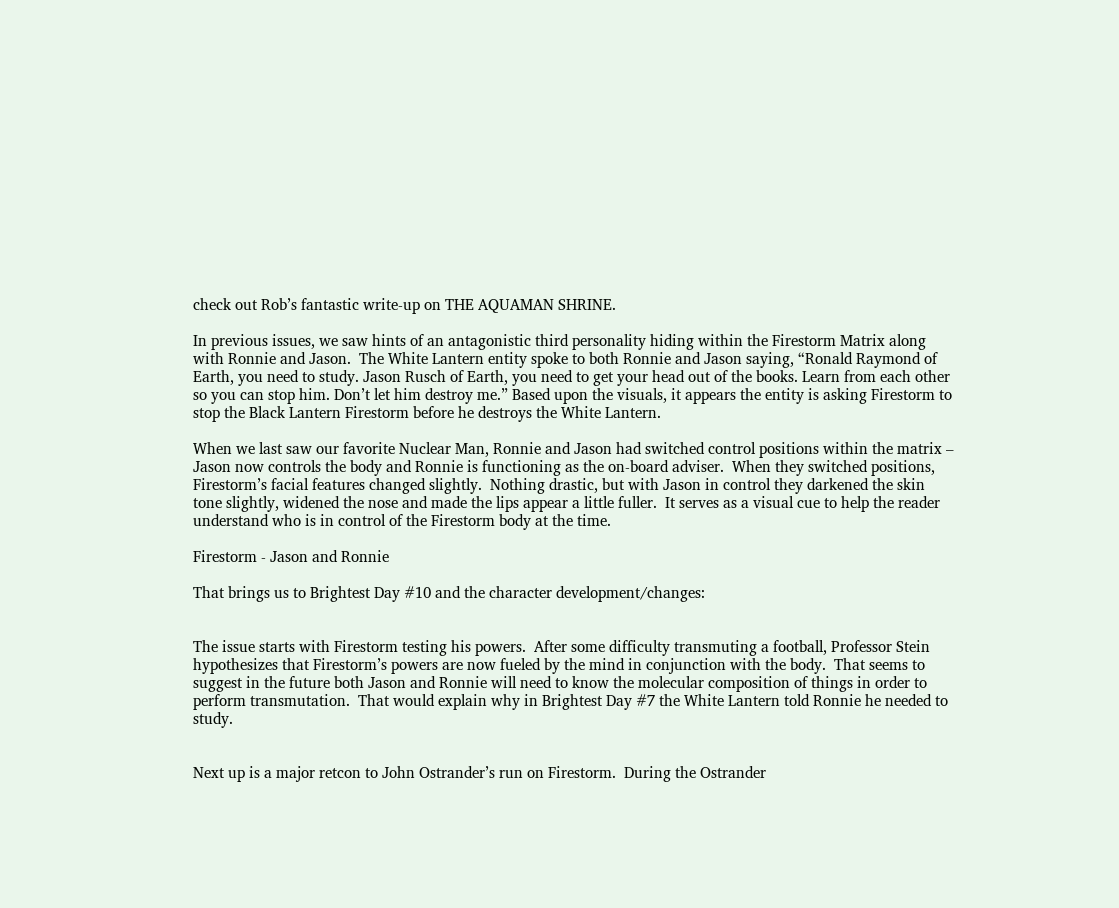check out Rob’s fantastic write-up on THE AQUAMAN SHRINE.

In previous issues, we saw hints of an antagonistic third personality hiding within the Firestorm Matrix along with Ronnie and Jason.  The White Lantern entity spoke to both Ronnie and Jason saying, “Ronald Raymond of Earth, you need to study. Jason Rusch of Earth, you need to get your head out of the books. Learn from each other so you can stop him. Don’t let him destroy me.” Based upon the visuals, it appears the entity is asking Firestorm to stop the Black Lantern Firestorm before he destroys the White Lantern.

When we last saw our favorite Nuclear Man, Ronnie and Jason had switched control positions within the matrix – Jason now controls the body and Ronnie is functioning as the on-board adviser.  When they switched positions, Firestorm’s facial features changed slightly.  Nothing drastic, but with Jason in control they darkened the skin tone slightly, widened the nose and made the lips appear a little fuller.  It serves as a visual cue to help the reader understand who is in control of the Firestorm body at the time.

Firestorm - Jason and Ronnie

That brings us to Brightest Day #10 and the character development/changes:


The issue starts with Firestorm testing his powers.  After some difficulty transmuting a football, Professor Stein hypothesizes that Firestorm’s powers are now fueled by the mind in conjunction with the body.  That seems to suggest in the future both Jason and Ronnie will need to know the molecular composition of things in order to perform transmutation.  That would explain why in Brightest Day #7 the White Lantern told Ronnie he needed to study.


Next up is a major retcon to John Ostrander’s run on Firestorm.  During the Ostrander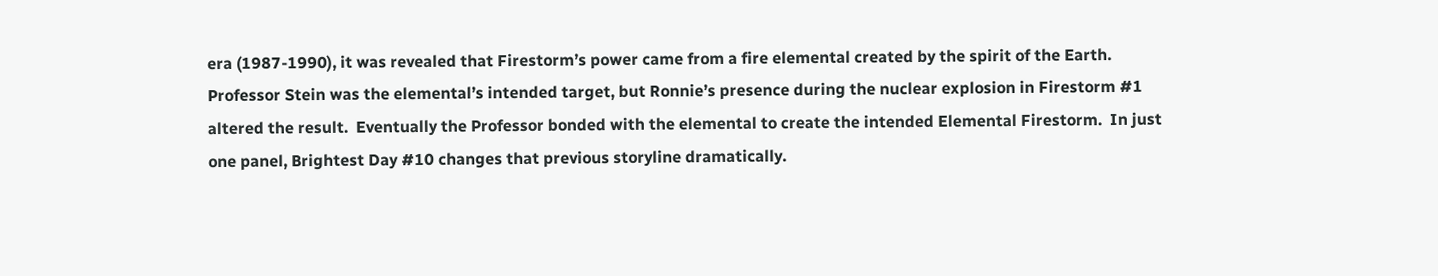era (1987-1990), it was revealed that Firestorm’s power came from a fire elemental created by the spirit of the Earth.  Professor Stein was the elemental’s intended target, but Ronnie’s presence during the nuclear explosion in Firestorm #1 altered the result.  Eventually the Professor bonded with the elemental to create the intended Elemental Firestorm.  In just one panel, Brightest Day #10 changes that previous storyline dramatically.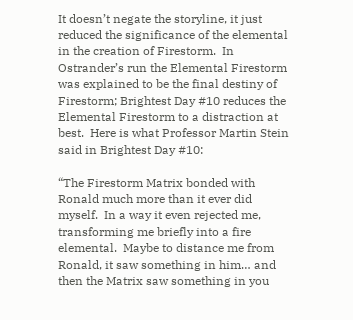It doesn’t negate the storyline, it just reduced the significance of the elemental in the creation of Firestorm.  In Ostrander’s run the Elemental Firestorm was explained to be the final destiny of Firestorm; Brightest Day #10 reduces the Elemental Firestorm to a distraction at best.  Here is what Professor Martin Stein said in Brightest Day #10:

“The Firestorm Matrix bonded with Ronald much more than it ever did myself.  In a way it even rejected me, transforming me briefly into a fire elemental.  Maybe to distance me from Ronald, it saw something in him… and then the Matrix saw something in you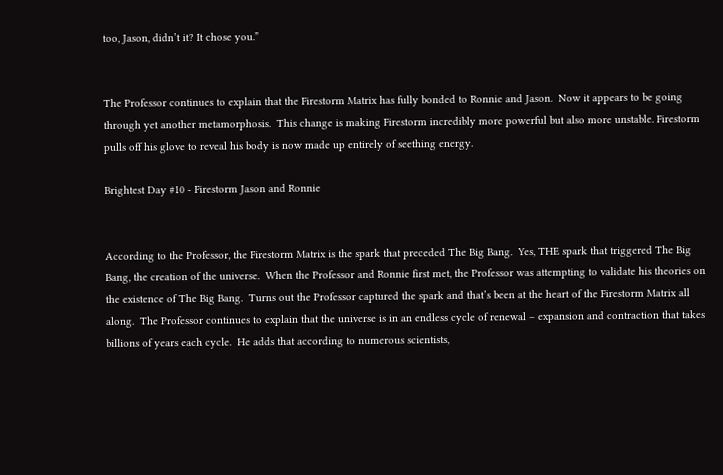too, Jason, didn’t it? It chose you.”


The Professor continues to explain that the Firestorm Matrix has fully bonded to Ronnie and Jason.  Now it appears to be going through yet another metamorphosis.  This change is making Firestorm incredibly more powerful but also more unstable. Firestorm pulls off his glove to reveal his body is now made up entirely of seething energy.

Brightest Day #10 - Firestorm Jason and Ronnie


According to the Professor, the Firestorm Matrix is the spark that preceded The Big Bang.  Yes, THE spark that triggered The Big Bang, the creation of the universe.  When the Professor and Ronnie first met, the Professor was attempting to validate his theories on the existence of The Big Bang.  Turns out the Professor captured the spark and that’s been at the heart of the Firestorm Matrix all along.  The Professor continues to explain that the universe is in an endless cycle of renewal – expansion and contraction that takes billions of years each cycle.  He adds that according to numerous scientists,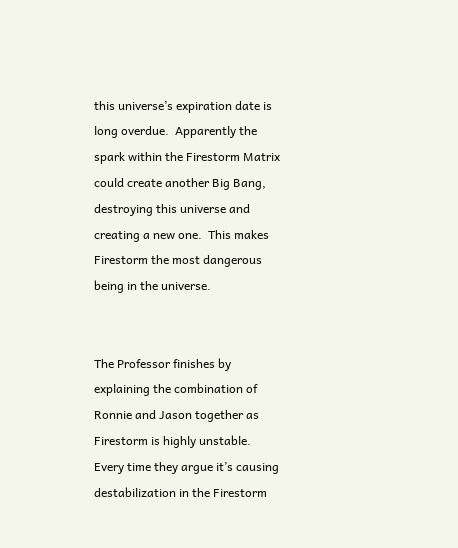this universe’s expiration date is long overdue.  Apparently the spark within the Firestorm Matrix could create another Big Bang, destroying this universe and creating a new one.  This makes Firestorm the most dangerous being in the universe.


The Professor finishes by explaining the combination of Ronnie and Jason together as Firestorm is highly unstable.  Every time they argue it’s causing destabilization in the Firestorm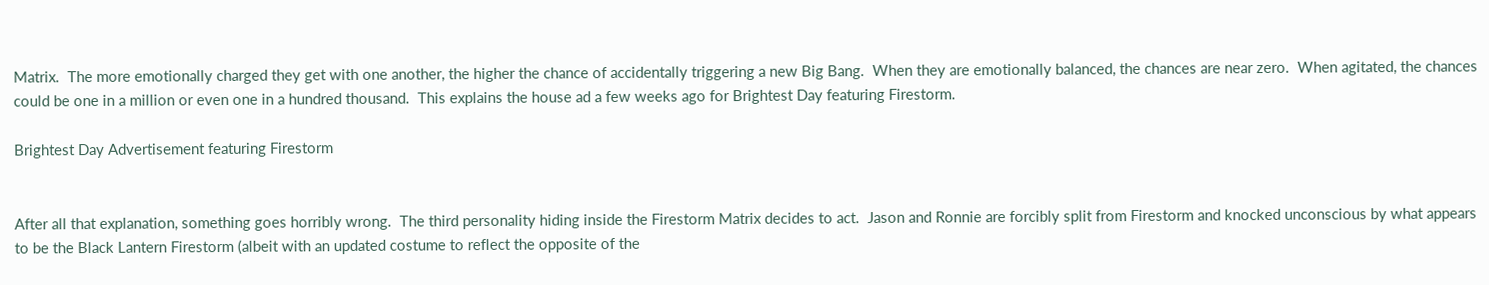Matrix.  The more emotionally charged they get with one another, the higher the chance of accidentally triggering a new Big Bang.  When they are emotionally balanced, the chances are near zero.  When agitated, the chances could be one in a million or even one in a hundred thousand.  This explains the house ad a few weeks ago for Brightest Day featuring Firestorm.

Brightest Day Advertisement featuring Firestorm


After all that explanation, something goes horribly wrong.  The third personality hiding inside the Firestorm Matrix decides to act.  Jason and Ronnie are forcibly split from Firestorm and knocked unconscious by what appears to be the Black Lantern Firestorm (albeit with an updated costume to reflect the opposite of the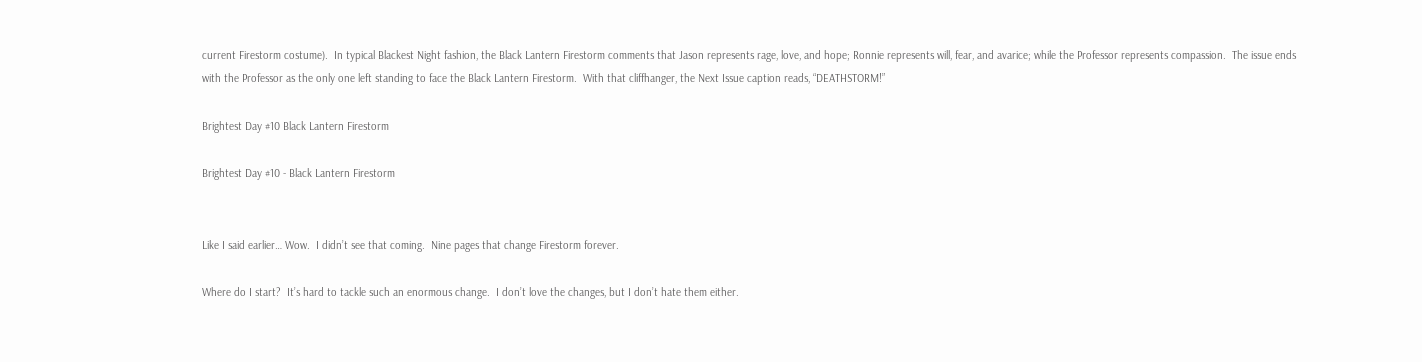current Firestorm costume).  In typical Blackest Night fashion, the Black Lantern Firestorm comments that Jason represents rage, love, and hope; Ronnie represents will, fear, and avarice; while the Professor represents compassion.  The issue ends with the Professor as the only one left standing to face the Black Lantern Firestorm.  With that cliffhanger, the Next Issue caption reads, “DEATHSTORM!”

Brightest Day #10 Black Lantern Firestorm

Brightest Day #10 - Black Lantern Firestorm


Like I said earlier… Wow.  I didn’t see that coming.  Nine pages that change Firestorm forever.

Where do I start?  It’s hard to tackle such an enormous change.  I don’t love the changes, but I don’t hate them either.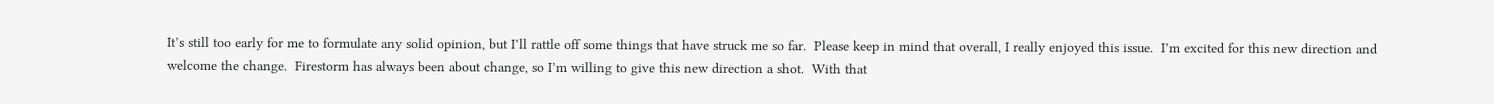It’s still too early for me to formulate any solid opinion, but I’ll rattle off some things that have struck me so far.  Please keep in mind that overall, I really enjoyed this issue.  I’m excited for this new direction and welcome the change.  Firestorm has always been about change, so I’m willing to give this new direction a shot.  With that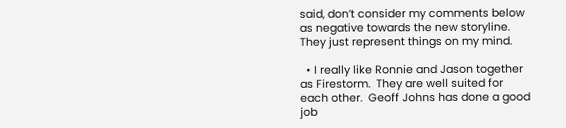said, don’t consider my comments below as negative towards the new storyline.  They just represent things on my mind.

  • I really like Ronnie and Jason together as Firestorm.  They are well suited for each other.  Geoff Johns has done a good job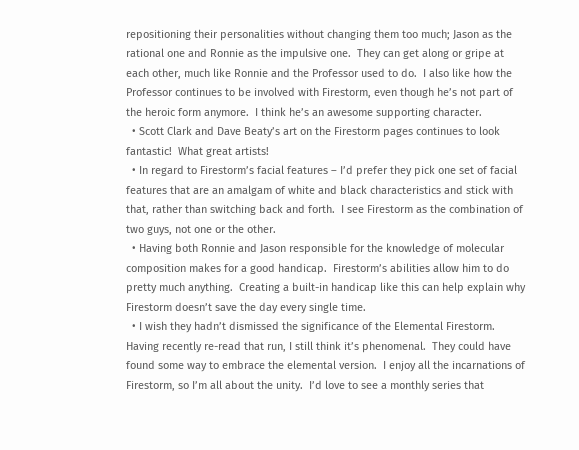repositioning their personalities without changing them too much; Jason as the rational one and Ronnie as the impulsive one.  They can get along or gripe at each other, much like Ronnie and the Professor used to do.  I also like how the Professor continues to be involved with Firestorm, even though he’s not part of the heroic form anymore.  I think he’s an awesome supporting character.
  • Scott Clark and Dave Beaty’s art on the Firestorm pages continues to look fantastic!  What great artists!
  • In regard to Firestorm’s facial features – I’d prefer they pick one set of facial features that are an amalgam of white and black characteristics and stick with that, rather than switching back and forth.  I see Firestorm as the combination of two guys, not one or the other.
  • Having both Ronnie and Jason responsible for the knowledge of molecular composition makes for a good handicap.  Firestorm’s abilities allow him to do pretty much anything.  Creating a built-in handicap like this can help explain why Firestorm doesn’t save the day every single time.
  • I wish they hadn’t dismissed the significance of the Elemental Firestorm.  Having recently re-read that run, I still think it’s phenomenal.  They could have found some way to embrace the elemental version.  I enjoy all the incarnations of Firestorm, so I’m all about the unity.  I’d love to see a monthly series that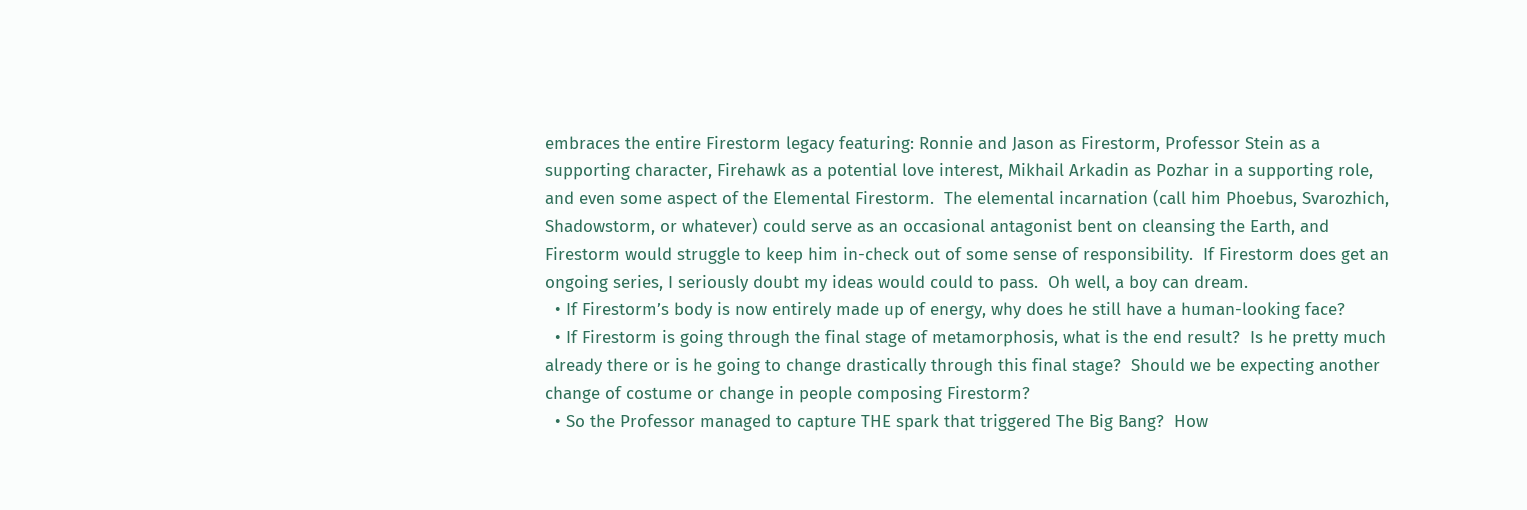embraces the entire Firestorm legacy featuring: Ronnie and Jason as Firestorm, Professor Stein as a supporting character, Firehawk as a potential love interest, Mikhail Arkadin as Pozhar in a supporting role, and even some aspect of the Elemental Firestorm.  The elemental incarnation (call him Phoebus, Svarozhich, Shadowstorm, or whatever) could serve as an occasional antagonist bent on cleansing the Earth, and Firestorm would struggle to keep him in-check out of some sense of responsibility.  If Firestorm does get an ongoing series, I seriously doubt my ideas would could to pass.  Oh well, a boy can dream.
  • If Firestorm’s body is now entirely made up of energy, why does he still have a human-looking face?
  • If Firestorm is going through the final stage of metamorphosis, what is the end result?  Is he pretty much already there or is he going to change drastically through this final stage?  Should we be expecting another change of costume or change in people composing Firestorm?
  • So the Professor managed to capture THE spark that triggered The Big Bang?  How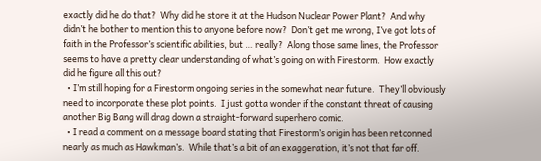exactly did he do that?  Why did he store it at the Hudson Nuclear Power Plant?  And why didn’t he bother to mention this to anyone before now?  Don’t get me wrong, I’ve got lots of faith in the Professor’s scientific abilities, but … really?  Along those same lines, the Professor seems to have a pretty clear understanding of what’s going on with Firestorm.  How exactly did he figure all this out?
  • I’m still hoping for a Firestorm ongoing series in the somewhat near future.  They’ll obviously need to incorporate these plot points.  I just gotta wonder if the constant threat of causing another Big Bang will drag down a straight-forward superhero comic.
  • I read a comment on a message board stating that Firestorm’s origin has been retconned nearly as much as Hawkman’s.  While that’s a bit of an exaggeration, it’s not that far off.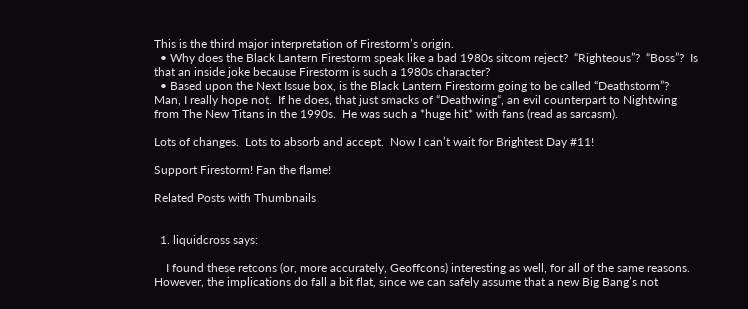This is the third major interpretation of Firestorm’s origin.
  • Why does the Black Lantern Firestorm speak like a bad 1980s sitcom reject?  “Righteous”?  “Boss”?  Is that an inside joke because Firestorm is such a 1980s character?
  • Based upon the Next Issue box, is the Black Lantern Firestorm going to be called “Deathstorm”?  Man, I really hope not.  If he does, that just smacks of “Deathwing“, an evil counterpart to Nightwing from The New Titans in the 1990s.  He was such a *huge hit* with fans (read as sarcasm).

Lots of changes.  Lots to absorb and accept.  Now I can’t wait for Brightest Day #11!

Support Firestorm! Fan the flame!

Related Posts with Thumbnails


  1. liquidcross says:

    I found these retcons (or, more accurately, Geoffcons) interesting as well, for all of the same reasons. However, the implications do fall a bit flat, since we can safely assume that a new Big Bang’s not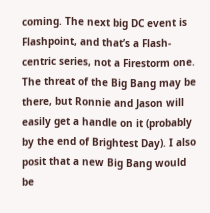coming. The next big DC event is Flashpoint, and that’s a Flash-centric series, not a Firestorm one. The threat of the Big Bang may be there, but Ronnie and Jason will easily get a handle on it (probably by the end of Brightest Day). I also posit that a new Big Bang would be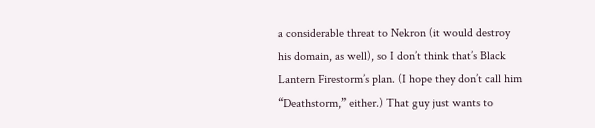a considerable threat to Nekron (it would destroy his domain, as well), so I don’t think that’s Black Lantern Firestorm’s plan. (I hope they don’t call him “Deathstorm,” either.) That guy just wants to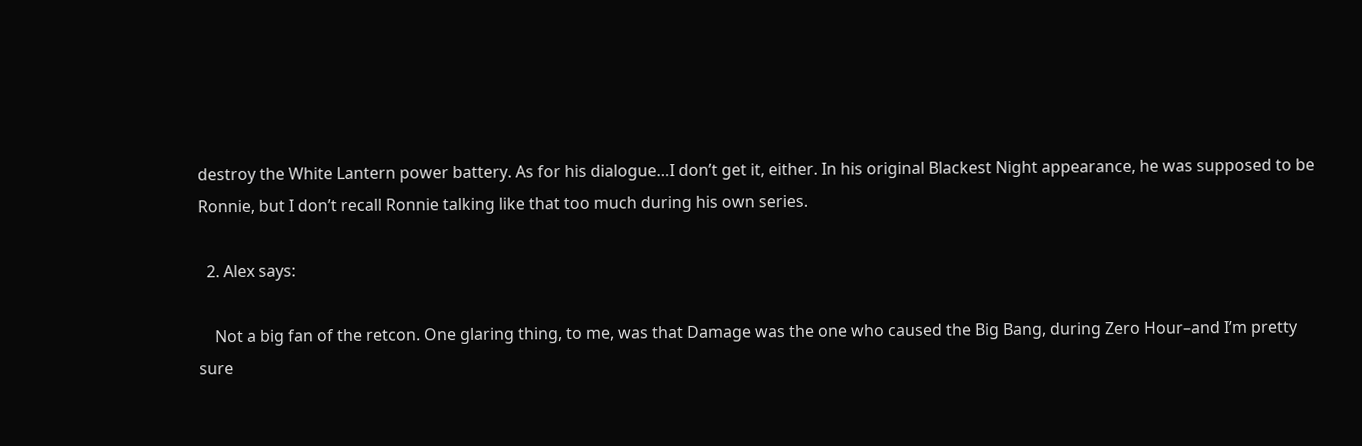destroy the White Lantern power battery. As for his dialogue…I don’t get it, either. In his original Blackest Night appearance, he was supposed to be Ronnie, but I don’t recall Ronnie talking like that too much during his own series.

  2. Alex says:

    Not a big fan of the retcon. One glaring thing, to me, was that Damage was the one who caused the Big Bang, during Zero Hour–and I’m pretty sure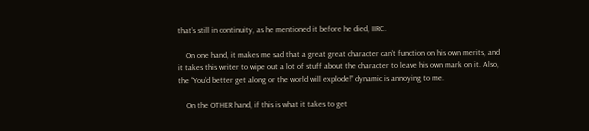that’s still in continuity, as he mentioned it before he died, IIRC.

    On one hand, it makes me sad that a great great character can’t function on his own merits, and it takes this writer to wipe out a lot of stuff about the character to leave his own mark on it. Also, the “You’d better get along or the world will explode!” dynamic is annoying to me.

    On the OTHER hand, if this is what it takes to get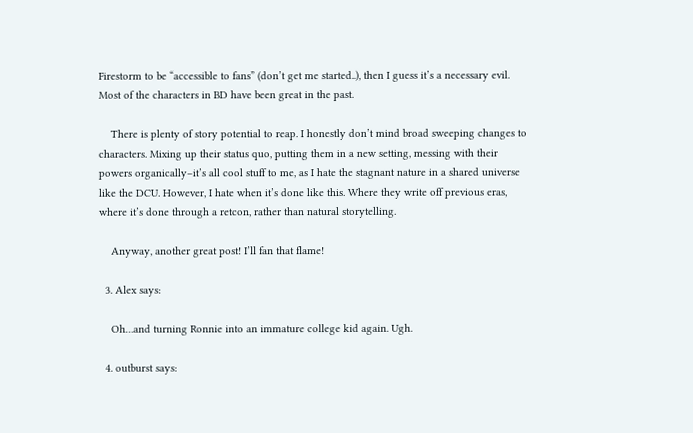Firestorm to be “accessible to fans” (don’t get me started..), then I guess it’s a necessary evil. Most of the characters in BD have been great in the past.

    There is plenty of story potential to reap. I honestly don’t mind broad sweeping changes to characters. Mixing up their status quo, putting them in a new setting, messing with their powers organically–it’s all cool stuff to me, as I hate the stagnant nature in a shared universe like the DCU. However, I hate when it’s done like this. Where they write off previous eras, where it’s done through a retcon, rather than natural storytelling.

    Anyway, another great post! I’ll fan that flame!

  3. Alex says:

    Oh…and turning Ronnie into an immature college kid again. Ugh.

  4. outburst says: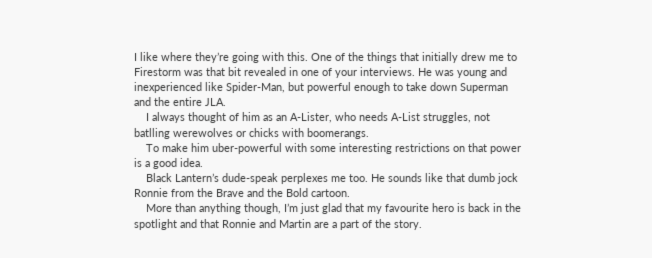I like where they’re going with this. One of the things that initially drew me to Firestorm was that bit revealed in one of your interviews. He was young and inexperienced like Spider-Man, but powerful enough to take down Superman and the entire JLA.
    I always thought of him as an A-Lister, who needs A-List struggles, not batlling werewolves or chicks with boomerangs.
    To make him uber-powerful with some interesting restrictions on that power is a good idea.
    Black Lantern’s dude-speak perplexes me too. He sounds like that dumb jock Ronnie from the Brave and the Bold cartoon.
    More than anything though, I’m just glad that my favourite hero is back in the spotlight and that Ronnie and Martin are a part of the story.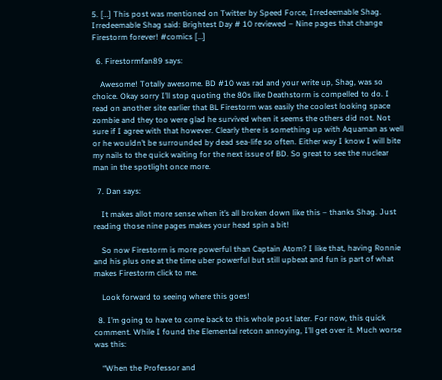5. […] This post was mentioned on Twitter by Speed Force, Irredeemable Shag. Irredeemable Shag said: Brightest Day # 10 reviewed – Nine pages that change Firestorm forever! #comics […]

  6. Firestormfan89 says:

    Awesome! Totally awesome. BD #10 was rad and your write up, Shag, was so choice. Okay sorry I’ll stop quoting the 80s like Deathstorm is compelled to do. I read on another site earlier that BL Firestorm was easily the coolest looking space zombie and they too were glad he survived when it seems the others did not. Not sure if I agree with that however. Clearly there is something up with Aquaman as well or he wouldn’t be surrounded by dead sea-life so often. Either way I know I will bite my nails to the quick waiting for the next issue of BD. So great to see the nuclear man in the spotlight once more.

  7. Dan says:

    It makes allot more sense when it’s all broken down like this – thanks Shag. Just reading those nine pages makes your head spin a bit!

    So now Firestorm is more powerful than Captain Atom? I like that, having Ronnie and his plus one at the time uber powerful but still upbeat and fun is part of what makes Firestorm click to me.

    Look forward to seeing where this goes!

  8. I’m going to have to come back to this whole post later. For now, this quick comment. While I found the Elemental retcon annoying, I’ll get over it. Much worse was this:

    “When the Professor and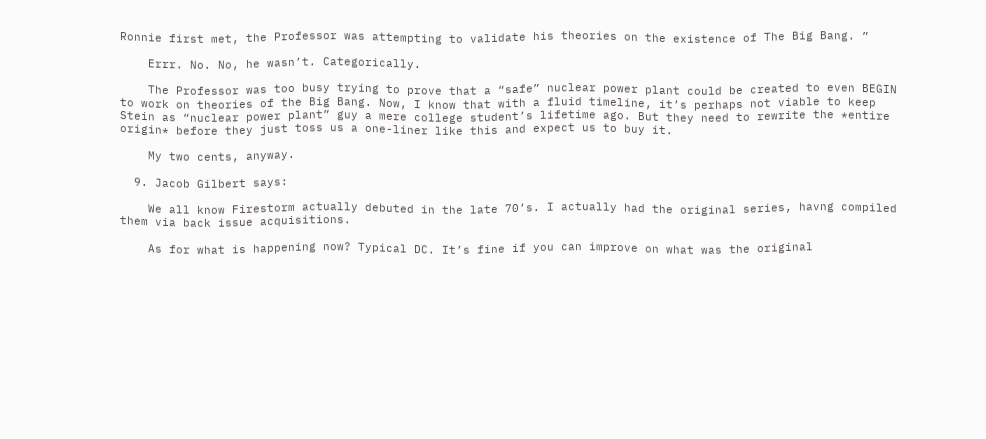Ronnie first met, the Professor was attempting to validate his theories on the existence of The Big Bang. ”

    Errr. No. No, he wasn’t. Categorically.

    The Professor was too busy trying to prove that a “safe” nuclear power plant could be created to even BEGIN to work on theories of the Big Bang. Now, I know that with a fluid timeline, it’s perhaps not viable to keep Stein as “nuclear power plant” guy a mere college student’s lifetime ago. But they need to rewrite the *entire origin* before they just toss us a one-liner like this and expect us to buy it.

    My two cents, anyway.

  9. Jacob Gilbert says:

    We all know Firestorm actually debuted in the late 70’s. I actually had the original series, havng compiled them via back issue acquisitions.

    As for what is happening now? Typical DC. It’s fine if you can improve on what was the original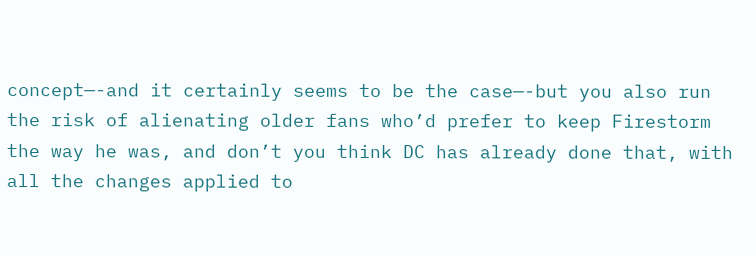concept—-and it certainly seems to be the case—-but you also run the risk of alienating older fans who’d prefer to keep Firestorm the way he was, and don’t you think DC has already done that, with all the changes applied to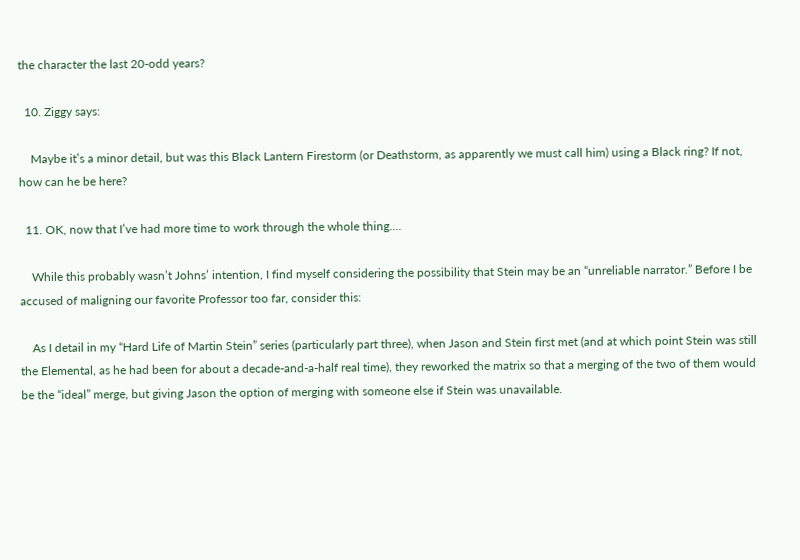the character the last 20-odd years?

  10. Ziggy says:

    Maybe it’s a minor detail, but was this Black Lantern Firestorm (or Deathstorm, as apparently we must call him) using a Black ring? If not, how can he be here?

  11. OK, now that I’ve had more time to work through the whole thing….

    While this probably wasn’t Johns’ intention, I find myself considering the possibility that Stein may be an “unreliable narrator.” Before I be accused of maligning our favorite Professor too far, consider this:

    As I detail in my “Hard Life of Martin Stein” series (particularly part three), when Jason and Stein first met (and at which point Stein was still the Elemental, as he had been for about a decade-and-a-half real time), they reworked the matrix so that a merging of the two of them would be the “ideal” merge, but giving Jason the option of merging with someone else if Stein was unavailable.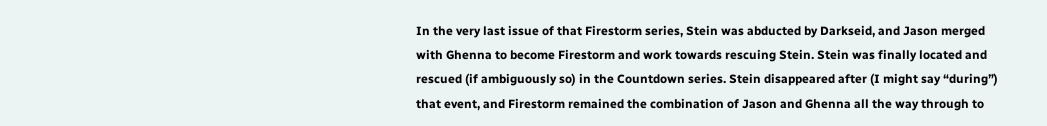In the very last issue of that Firestorm series, Stein was abducted by Darkseid, and Jason merged with Ghenna to become Firestorm and work towards rescuing Stein. Stein was finally located and rescued (if ambiguously so) in the Countdown series. Stein disappeared after (I might say “during”) that event, and Firestorm remained the combination of Jason and Ghenna all the way through to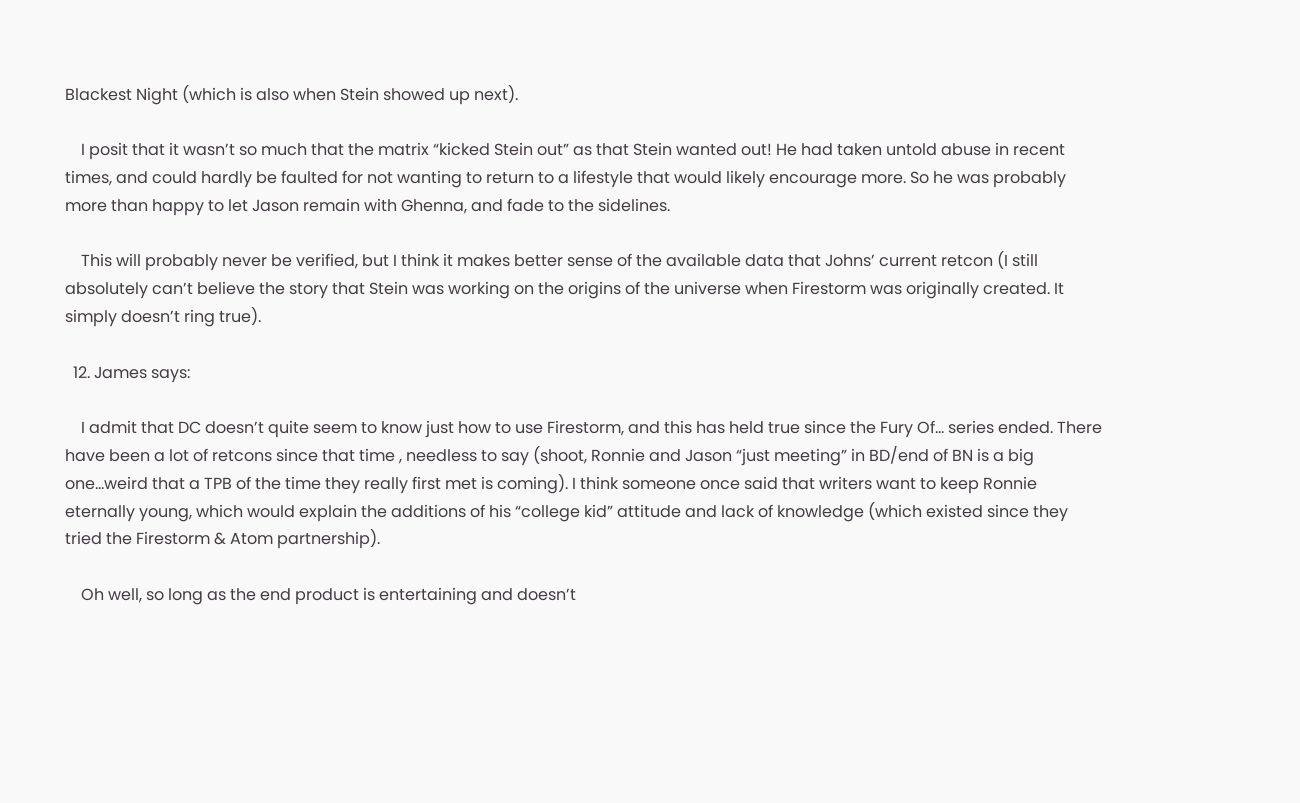Blackest Night (which is also when Stein showed up next).

    I posit that it wasn’t so much that the matrix “kicked Stein out” as that Stein wanted out! He had taken untold abuse in recent times, and could hardly be faulted for not wanting to return to a lifestyle that would likely encourage more. So he was probably more than happy to let Jason remain with Ghenna, and fade to the sidelines.

    This will probably never be verified, but I think it makes better sense of the available data that Johns’ current retcon (I still absolutely can’t believe the story that Stein was working on the origins of the universe when Firestorm was originally created. It simply doesn’t ring true).

  12. James says:

    I admit that DC doesn’t quite seem to know just how to use Firestorm, and this has held true since the Fury Of… series ended. There have been a lot of retcons since that time , needless to say (shoot, Ronnie and Jason “just meeting” in BD/end of BN is a big one…weird that a TPB of the time they really first met is coming). I think someone once said that writers want to keep Ronnie eternally young, which would explain the additions of his “college kid” attitude and lack of knowledge (which existed since they tried the Firestorm & Atom partnership).

    Oh well, so long as the end product is entertaining and doesn’t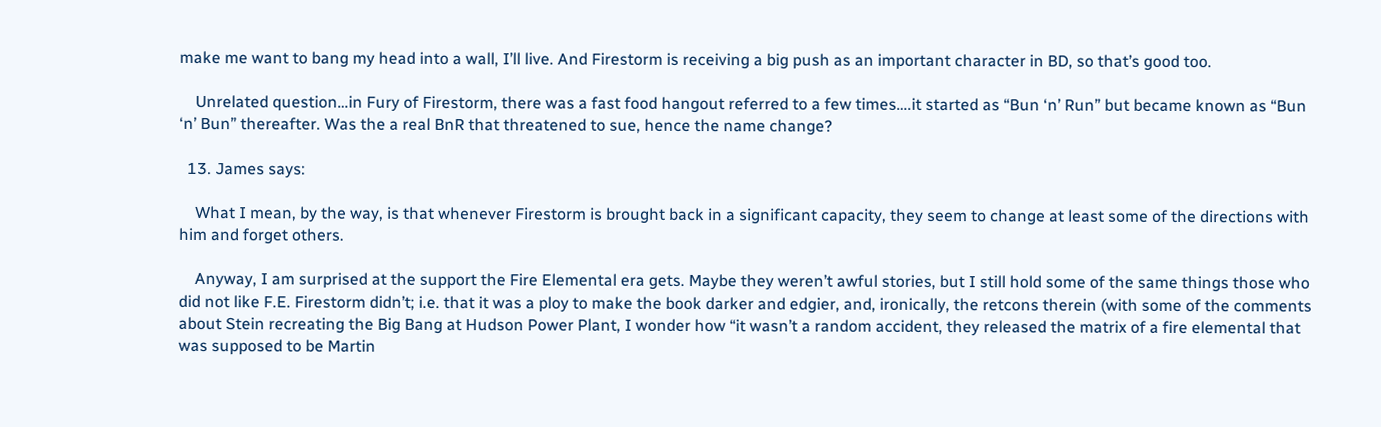make me want to bang my head into a wall, I’ll live. And Firestorm is receiving a big push as an important character in BD, so that’s good too.

    Unrelated question…in Fury of Firestorm, there was a fast food hangout referred to a few times….it started as “Bun ‘n’ Run” but became known as “Bun ‘n’ Bun” thereafter. Was the a real BnR that threatened to sue, hence the name change?

  13. James says:

    What I mean, by the way, is that whenever Firestorm is brought back in a significant capacity, they seem to change at least some of the directions with him and forget others.

    Anyway, I am surprised at the support the Fire Elemental era gets. Maybe they weren’t awful stories, but I still hold some of the same things those who did not like F.E. Firestorm didn’t; i.e. that it was a ploy to make the book darker and edgier, and, ironically, the retcons therein (with some of the comments about Stein recreating the Big Bang at Hudson Power Plant, I wonder how “it wasn’t a random accident, they released the matrix of a fire elemental that was supposed to be Martin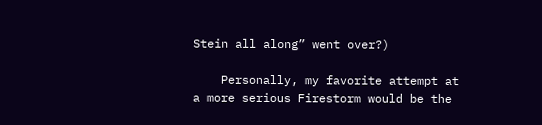Stein all along” went over?)

    Personally, my favorite attempt at a more serious Firestorm would be the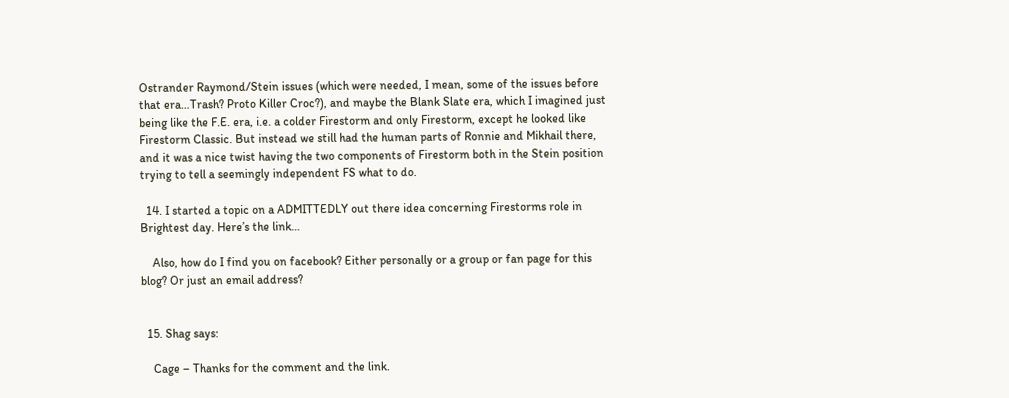Ostrander Raymond/Stein issues (which were needed, I mean, some of the issues before that era…Trash? Proto Killer Croc?), and maybe the Blank Slate era, which I imagined just being like the F.E. era, i.e. a colder Firestorm and only Firestorm, except he looked like Firestorm Classic. But instead we still had the human parts of Ronnie and Mikhail there, and it was a nice twist having the two components of Firestorm both in the Stein position trying to tell a seemingly independent FS what to do.

  14. I started a topic on a ADMITTEDLY out there idea concerning Firestorms role in Brightest day. Here’s the link…

    Also, how do I find you on facebook? Either personally or a group or fan page for this blog? Or just an email address?


  15. Shag says:

    Cage – Thanks for the comment and the link.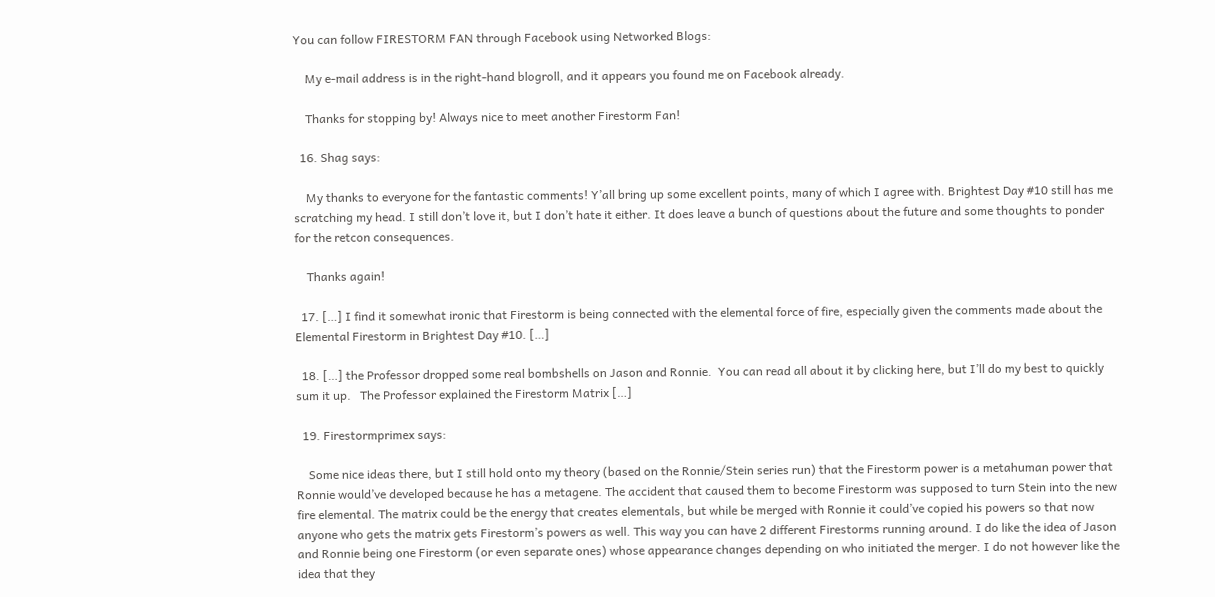You can follow FIRESTORM FAN through Facebook using Networked Blogs:

    My e-mail address is in the right-hand blogroll, and it appears you found me on Facebook already.

    Thanks for stopping by! Always nice to meet another Firestorm Fan!

  16. Shag says:

    My thanks to everyone for the fantastic comments! Y’all bring up some excellent points, many of which I agree with. Brightest Day #10 still has me scratching my head. I still don’t love it, but I don’t hate it either. It does leave a bunch of questions about the future and some thoughts to ponder for the retcon consequences.

    Thanks again!

  17. […] I find it somewhat ironic that Firestorm is being connected with the elemental force of fire, especially given the comments made about the Elemental Firestorm in Brightest Day #10. […]

  18. […] the Professor dropped some real bombshells on Jason and Ronnie.  You can read all about it by clicking here, but I’ll do my best to quickly sum it up.   The Professor explained the Firestorm Matrix […]

  19. Firestormprimex says:

    Some nice ideas there, but I still hold onto my theory (based on the Ronnie/Stein series run) that the Firestorm power is a metahuman power that Ronnie would’ve developed because he has a metagene. The accident that caused them to become Firestorm was supposed to turn Stein into the new fire elemental. The matrix could be the energy that creates elementals, but while be merged with Ronnie it could’ve copied his powers so that now anyone who gets the matrix gets Firestorm’s powers as well. This way you can have 2 different Firestorms running around. I do like the idea of Jason and Ronnie being one Firestorm (or even separate ones) whose appearance changes depending on who initiated the merger. I do not however like the idea that they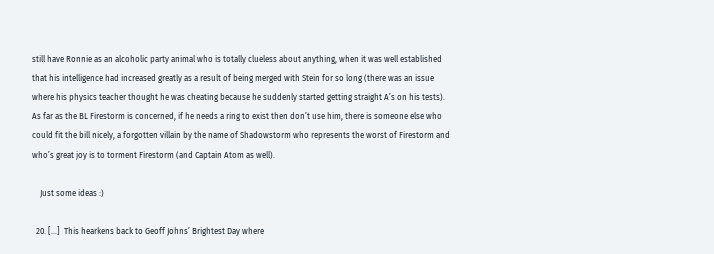still have Ronnie as an alcoholic party animal who is totally clueless about anything, when it was well established that his intelligence had increased greatly as a result of being merged with Stein for so long (there was an issue where his physics teacher thought he was cheating because he suddenly started getting straight A’s on his tests). As far as the BL Firestorm is concerned, if he needs a ring to exist then don’t use him, there is someone else who could fit the bill nicely, a forgotten villain by the name of Shadowstorm who represents the worst of Firestorm and who’s great joy is to torment Firestorm (and Captain Atom as well).

    Just some ideas :)

  20. […]  This hearkens back to Geoff Johns’ Brightest Day where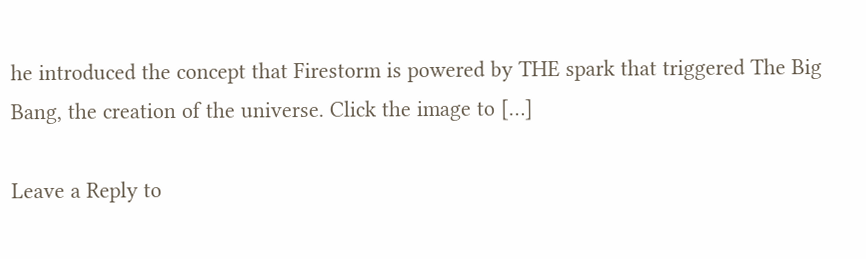he introduced the concept that Firestorm is powered by THE spark that triggered The Big Bang, the creation of the universe. Click the image to […]

Leave a Reply to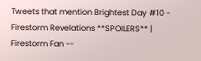Tweets that mention Brightest Day #10 - Firestorm Revelations **SPOILERS** | Firestorm Fan --